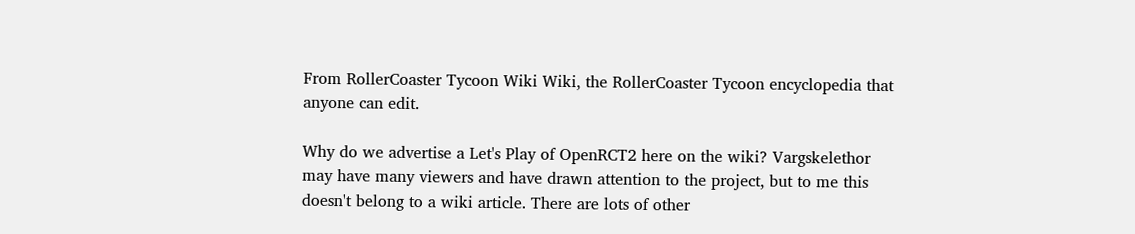From RollerCoaster Tycoon Wiki Wiki, the RollerCoaster Tycoon encyclopedia that anyone can edit.

Why do we advertise a Let's Play of OpenRCT2 here on the wiki? Vargskelethor may have many viewers and have drawn attention to the project, but to me this doesn't belong to a wiki article. There are lots of other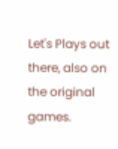Let's Plays out there, also on the original games.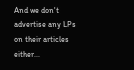And we don't advertise any LPs on their articles either...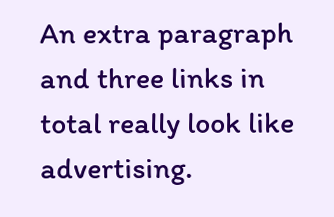An extra paragraph and three links in total really look like advertising.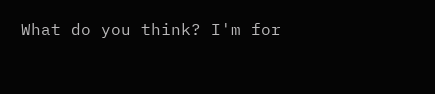What do you think? I'm for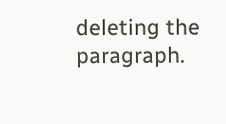deleting the paragraph.